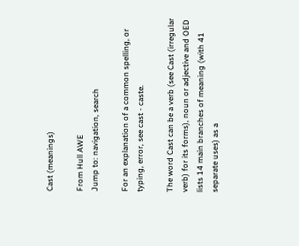Cast (meanings)

From Hull AWE
Jump to: navigation, search

For an explanation of a common spelling, or typing, error, see cast - caste.

The word Cast can be a verb (see Cast (irregular verb) for its forms), noun or adjective and OED lists 14 main branches of meaning (with 41 separate uses) as a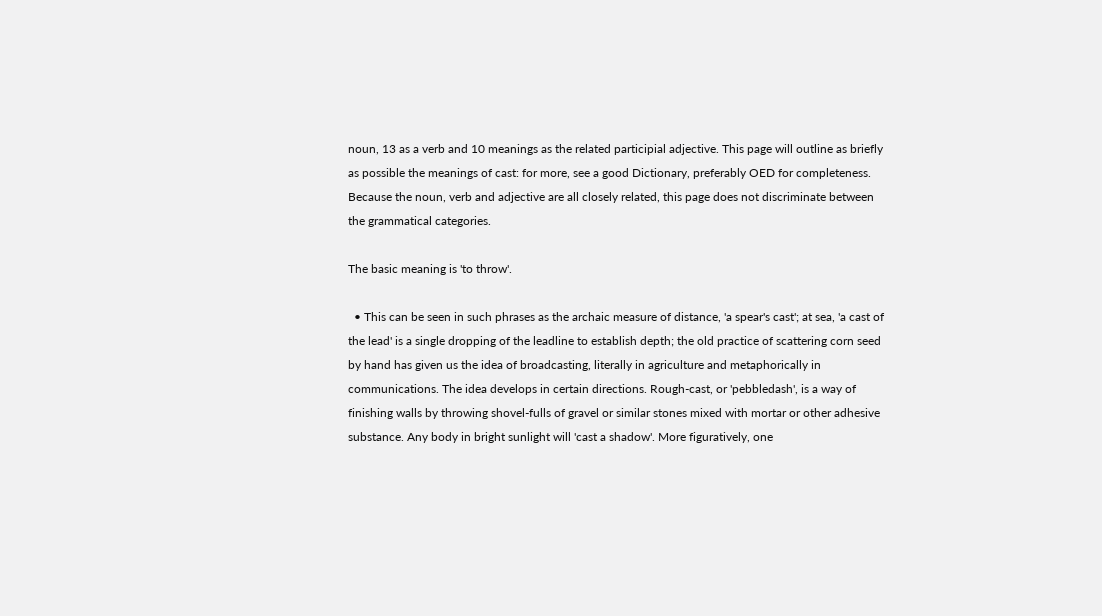noun, 13 as a verb and 10 meanings as the related participial adjective. This page will outline as briefly as possible the meanings of cast: for more, see a good Dictionary, preferably OED for completeness. Because the noun, verb and adjective are all closely related, this page does not discriminate between the grammatical categories.

The basic meaning is 'to throw'.

  • This can be seen in such phrases as the archaic measure of distance, 'a spear's cast'; at sea, 'a cast of the lead' is a single dropping of the leadline to establish depth; the old practice of scattering corn seed by hand has given us the idea of broadcasting, literally in agriculture and metaphorically in communications. The idea develops in certain directions. Rough-cast, or 'pebbledash', is a way of finishing walls by throwing shovel-fulls of gravel or similar stones mixed with mortar or other adhesive substance. Any body in bright sunlight will 'cast a shadow'. More figuratively, one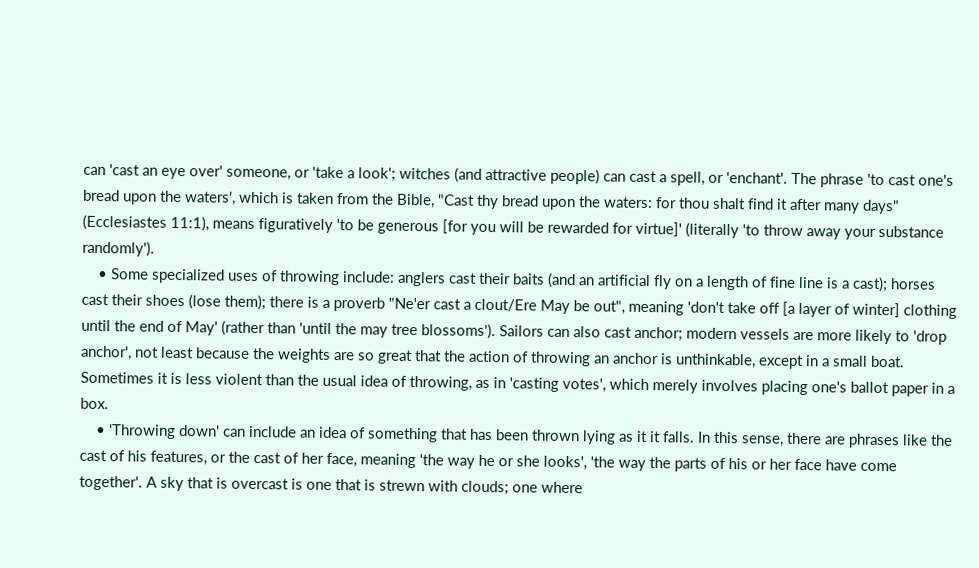can 'cast an eye over' someone, or 'take a look'; witches (and attractive people) can cast a spell, or 'enchant'. The phrase 'to cast one's bread upon the waters', which is taken from the Bible, "Cast thy bread upon the waters: for thou shalt find it after many days" (Ecclesiastes 11:1), means figuratively 'to be generous [for you will be rewarded for virtue]' (literally 'to throw away your substance randomly').
    • Some specialized uses of throwing include: anglers cast their baits (and an artificial fly on a length of fine line is a cast); horses cast their shoes (lose them); there is a proverb "Ne'er cast a clout/Ere May be out", meaning 'don't take off [a layer of winter] clothing until the end of May' (rather than 'until the may tree blossoms'). Sailors can also cast anchor; modern vessels are more likely to 'drop anchor', not least because the weights are so great that the action of throwing an anchor is unthinkable, except in a small boat. Sometimes it is less violent than the usual idea of throwing, as in 'casting votes', which merely involves placing one's ballot paper in a box.
    • 'Throwing down' can include an idea of something that has been thrown lying as it it falls. In this sense, there are phrases like the cast of his features, or the cast of her face, meaning 'the way he or she looks', 'the way the parts of his or her face have come together'. A sky that is overcast is one that is strewn with clouds; one where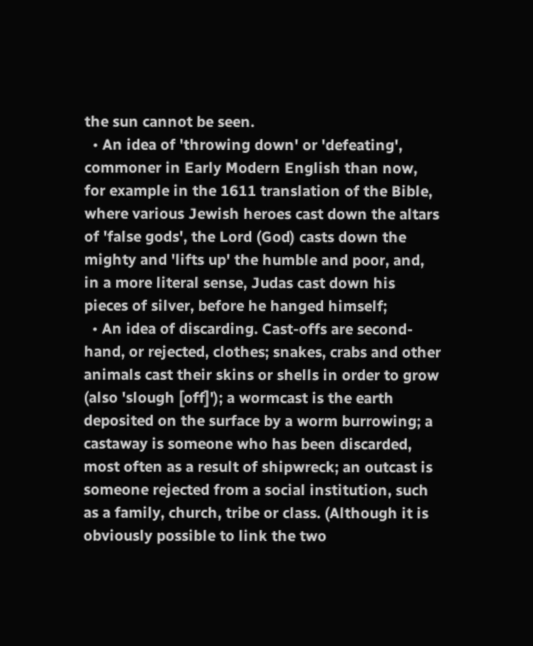the sun cannot be seen.
  • An idea of 'throwing down' or 'defeating', commoner in Early Modern English than now, for example in the 1611 translation of the Bible, where various Jewish heroes cast down the altars of 'false gods', the Lord (God) casts down the mighty and 'lifts up' the humble and poor, and, in a more literal sense, Judas cast down his pieces of silver, before he hanged himself;
  • An idea of discarding. Cast-offs are second-hand, or rejected, clothes; snakes, crabs and other animals cast their skins or shells in order to grow (also 'slough [off]'); a wormcast is the earth deposited on the surface by a worm burrowing; a castaway is someone who has been discarded, most often as a result of shipwreck; an outcast is someone rejected from a social institution, such as a family, church, tribe or class. (Although it is obviously possible to link the two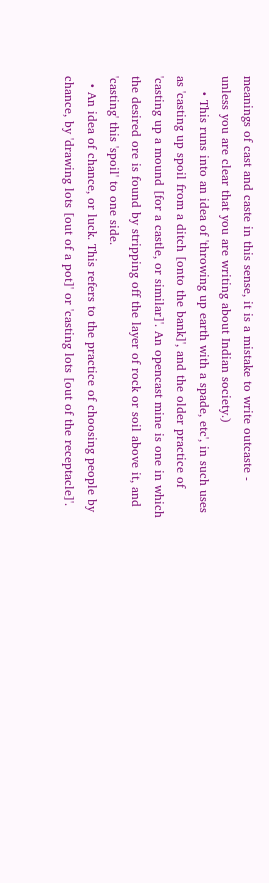meanings of cast and caste in this sense, it is a mistake to write outcaste - unless you are clear that you are writing about Indian society.)
    • This runs into an idea of 'throwing up earth with a spade, etc', in such uses as 'casting up spoil from a ditch [onto the bank]', and the older practice of 'casting up a mound [for a castle, or similar]'. An opencast mine is one in which the desired ore is found by stripping off the layer of rock or soil above it, and 'casting' this 'spoil' to one side.
  • An idea of chance, or luck. This refers to the practice of choosing people by chance, by 'drawing lots [out of a pot]' or 'casting lots [out of the receptacle]'.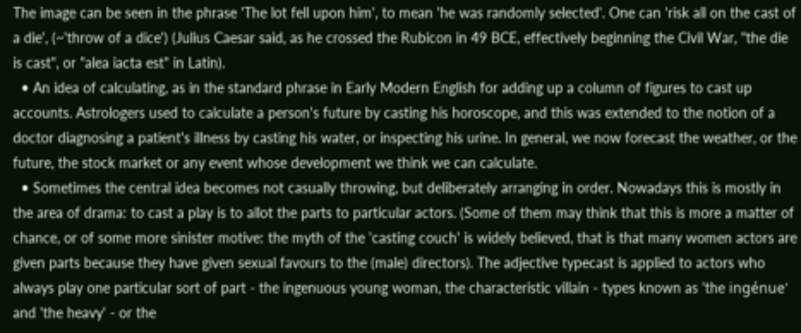The image can be seen in the phrase 'The lot fell upon him', to mean 'he was randomly selected'. One can 'risk all on the cast of a die', (~'throw of a dice') (Julius Caesar said, as he crossed the Rubicon in 49 BCE, effectively beginning the Civil War, "the die is cast", or "alea iacta est" in Latin).
  • An idea of calculating, as in the standard phrase in Early Modern English for adding up a column of figures to cast up accounts. Astrologers used to calculate a person's future by casting his horoscope, and this was extended to the notion of a doctor diagnosing a patient's illness by casting his water, or inspecting his urine. In general, we now forecast the weather, or the future, the stock market or any event whose development we think we can calculate.
  • Sometimes the central idea becomes not casually throwing, but deliberately arranging in order. Nowadays this is mostly in the area of drama: to cast a play is to allot the parts to particular actors. (Some of them may think that this is more a matter of chance, or of some more sinister motive: the myth of the 'casting couch' is widely believed, that is that many women actors are given parts because they have given sexual favours to the (male) directors). The adjective typecast is applied to actors who always play one particular sort of part - the ingenuous young woman, the characteristic villain - types known as 'the ingénue' and 'the heavy' - or the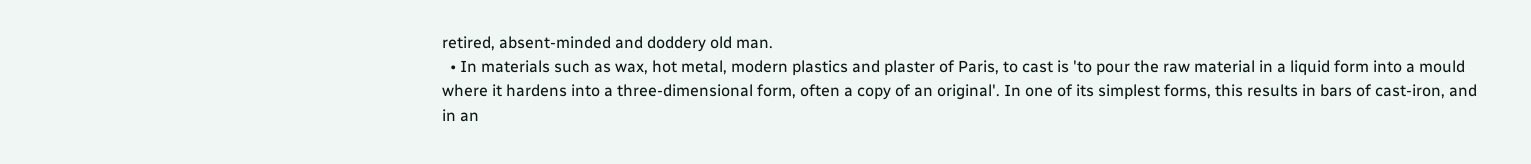retired, absent-minded and doddery old man.
  • In materials such as wax, hot metal, modern plastics and plaster of Paris, to cast is 'to pour the raw material in a liquid form into a mould where it hardens into a three-dimensional form, often a copy of an original'. In one of its simplest forms, this results in bars of cast-iron, and in an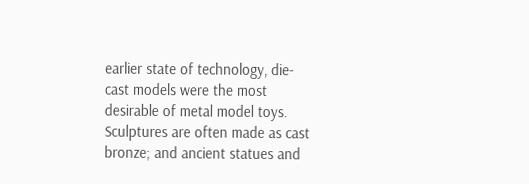earlier state of technology, die-cast models were the most desirable of metal model toys. Sculptures are often made as cast bronze; and ancient statues and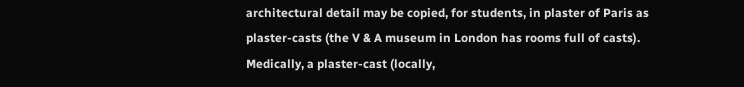architectural detail may be copied, for students, in plaster of Paris as plaster-casts (the V & A museum in London has rooms full of casts). Medically, a plaster-cast (locally,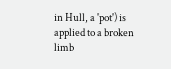in Hull, a 'pot') is applied to a broken limb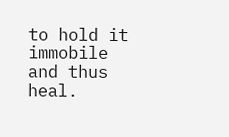to hold it immobile and thus heal.